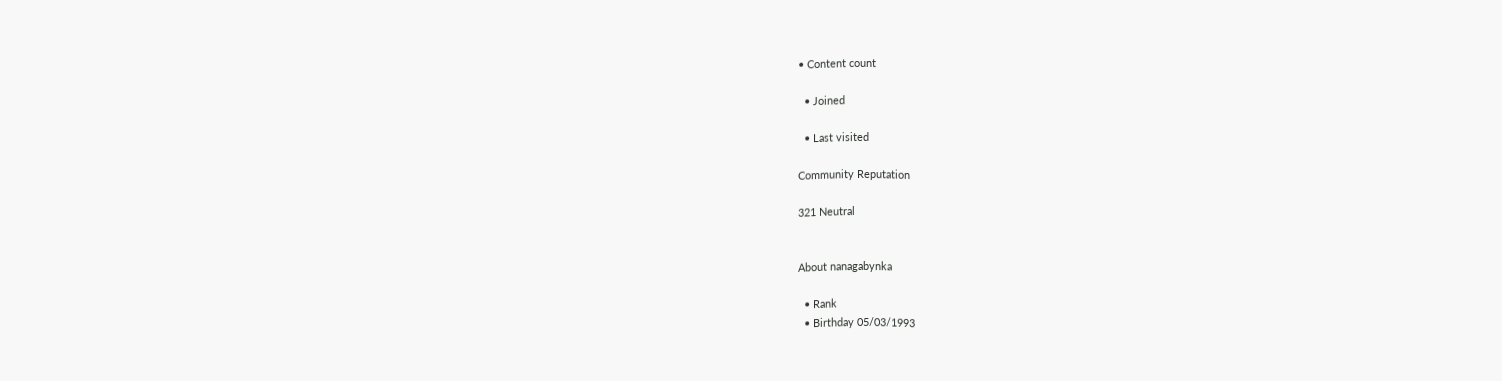• Content count

  • Joined

  • Last visited

Community Reputation

321 Neutral


About nanagabynka

  • Rank
  • Birthday 05/03/1993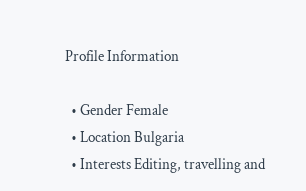Profile Information

  • Gender Female
  • Location Bulgaria
  • Interests Editing, travelling and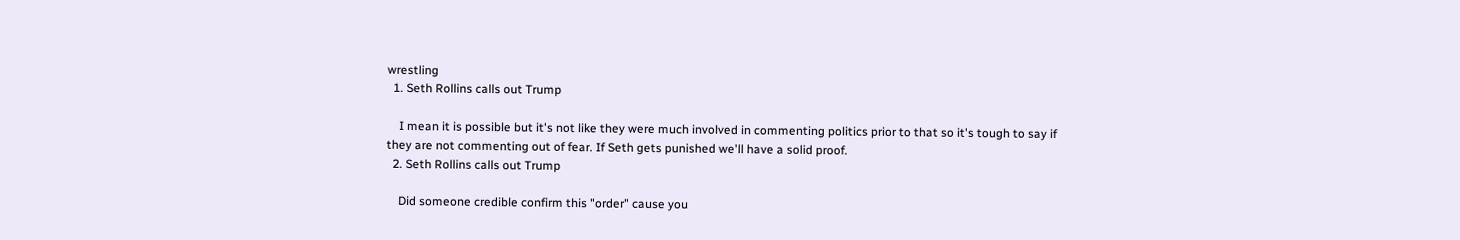wrestling
  1. Seth Rollins calls out Trump

    I mean it is possible but it's not like they were much involved in commenting politics prior to that so it's tough to say if they are not commenting out of fear. If Seth gets punished we'll have a solid proof.
  2. Seth Rollins calls out Trump

    Did someone credible confirm this "order" cause you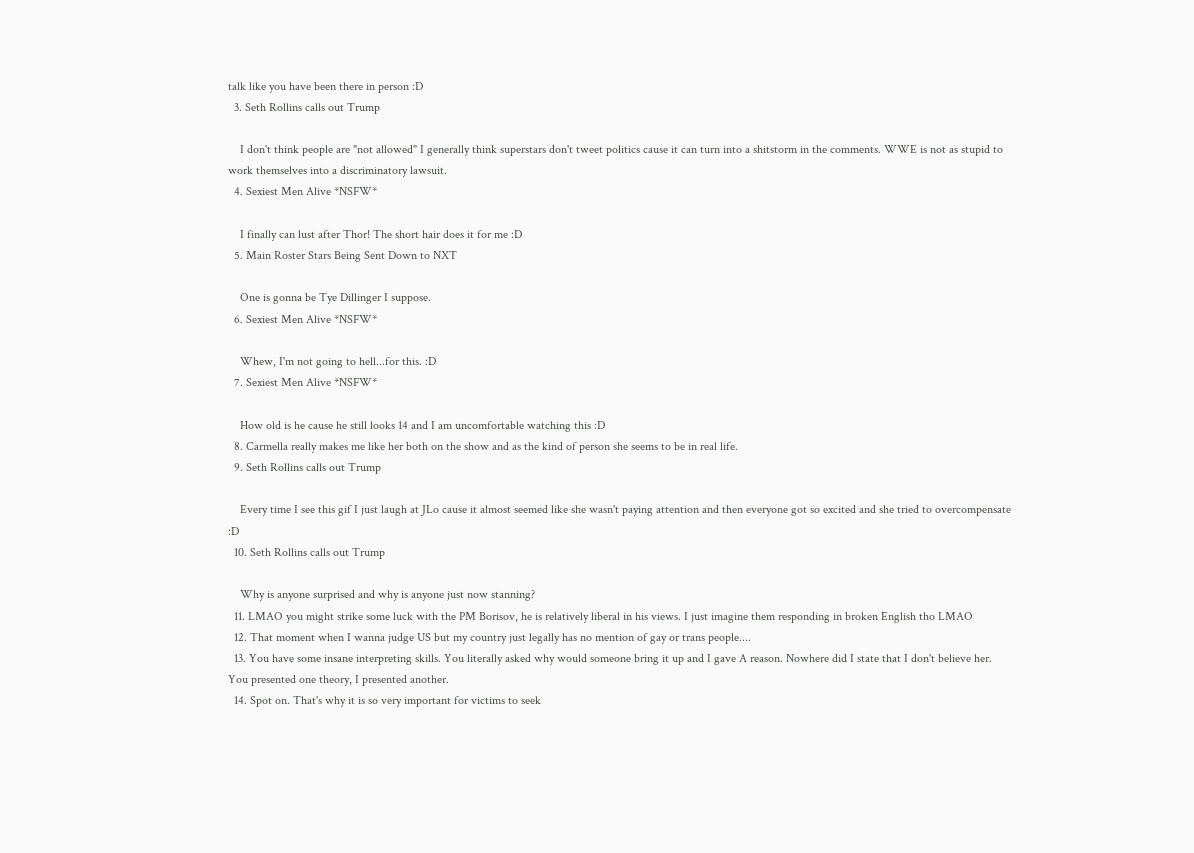talk like you have been there in person :D
  3. Seth Rollins calls out Trump

    I don't think people are "not allowed" I generally think superstars don't tweet politics cause it can turn into a shitstorm in the comments. WWE is not as stupid to work themselves into a discriminatory lawsuit.
  4. Sexiest Men Alive *NSFW*

    I finally can lust after Thor! The short hair does it for me :D
  5. Main Roster Stars Being Sent Down to NXT

    One is gonna be Tye Dillinger I suppose.
  6. Sexiest Men Alive *NSFW*

    Whew, I'm not going to hell...for this. :D
  7. Sexiest Men Alive *NSFW*

    How old is he cause he still looks 14 and I am uncomfortable watching this :D
  8. Carmella really makes me like her both on the show and as the kind of person she seems to be in real life.
  9. Seth Rollins calls out Trump

    Every time I see this gif I just laugh at JLo cause it almost seemed like she wasn't paying attention and then everyone got so excited and she tried to overcompensate :D
  10. Seth Rollins calls out Trump

    Why is anyone surprised and why is anyone just now stanning?
  11. LMAO you might strike some luck with the PM Borisov, he is relatively liberal in his views. I just imagine them responding in broken English tho LMAO
  12. That moment when I wanna judge US but my country just legally has no mention of gay or trans people....
  13. You have some insane interpreting skills. You literally asked why would someone bring it up and I gave A reason. Nowhere did I state that I don't believe her. You presented one theory, I presented another.
  14. Spot on. That's why it is so very important for victims to seek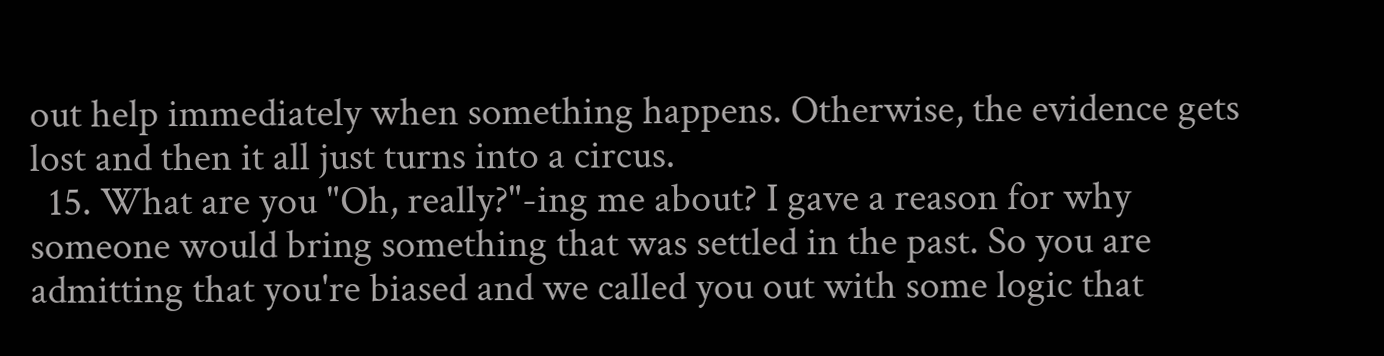out help immediately when something happens. Otherwise, the evidence gets lost and then it all just turns into a circus.
  15. What are you "Oh, really?"-ing me about? I gave a reason for why someone would bring something that was settled in the past. So you are admitting that you're biased and we called you out with some logic that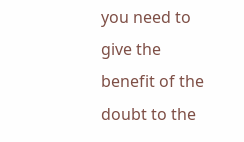you need to give the benefit of the doubt to the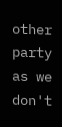other party as we don't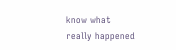know what really happened